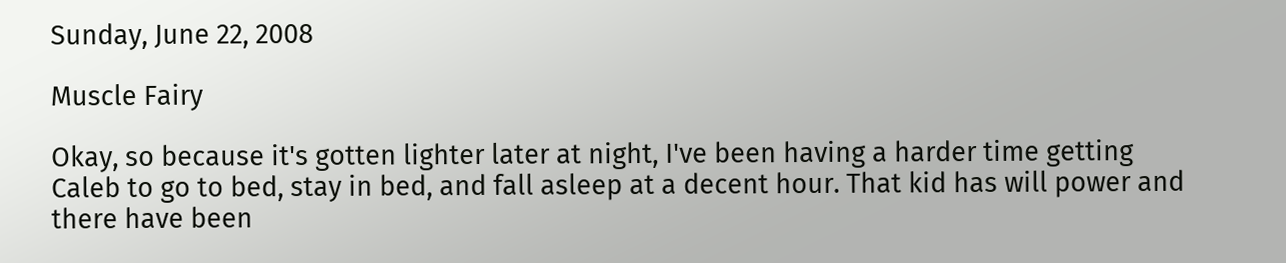Sunday, June 22, 2008

Muscle Fairy

Okay, so because it's gotten lighter later at night, I've been having a harder time getting Caleb to go to bed, stay in bed, and fall asleep at a decent hour. That kid has will power and there have been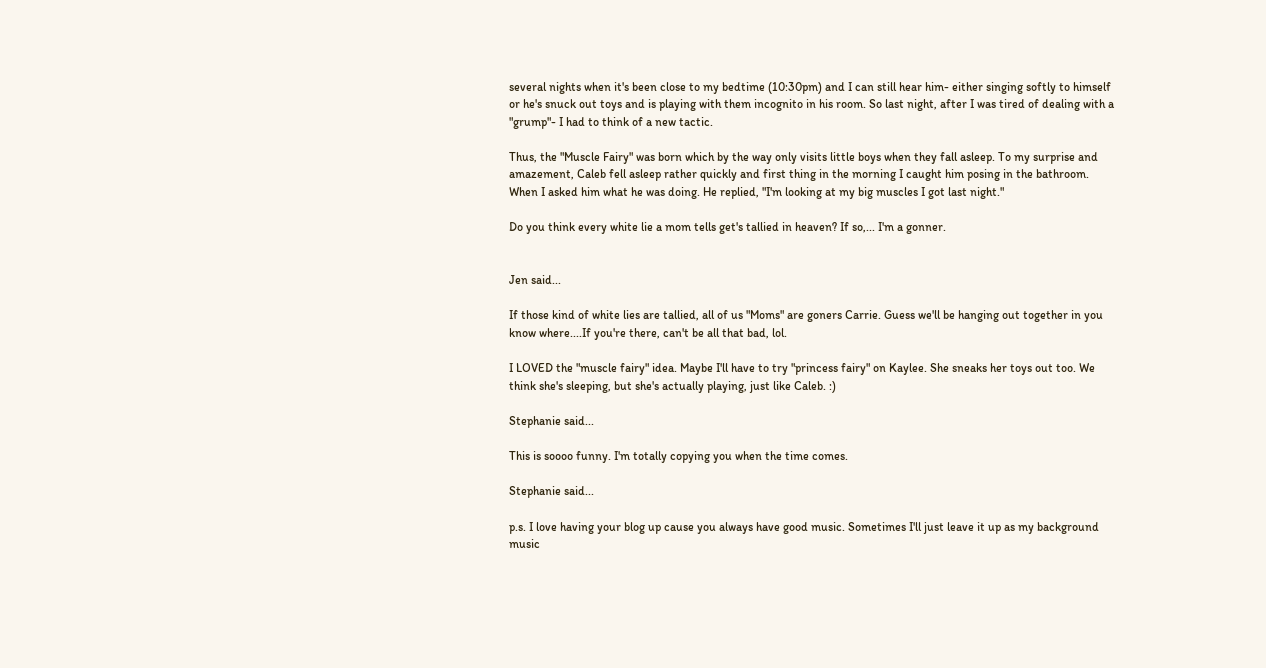several nights when it's been close to my bedtime (10:30pm) and I can still hear him- either singing softly to himself or he's snuck out toys and is playing with them incognito in his room. So last night, after I was tired of dealing with a "grump"- I had to think of a new tactic.

Thus, the "Muscle Fairy" was born which by the way only visits little boys when they fall asleep. To my surprise and amazement, Caleb fell asleep rather quickly and first thing in the morning I caught him posing in the bathroom. When I asked him what he was doing. He replied, "I'm looking at my big muscles I got last night."

Do you think every white lie a mom tells get's tallied in heaven? If so,... I'm a gonner.


Jen said...

If those kind of white lies are tallied, all of us "Moms" are goners Carrie. Guess we'll be hanging out together in you know where....If you're there, can't be all that bad, lol.

I LOVED the "muscle fairy" idea. Maybe I'll have to try "princess fairy" on Kaylee. She sneaks her toys out too. We think she's sleeping, but she's actually playing, just like Caleb. :)

Stephanie said...

This is soooo funny. I'm totally copying you when the time comes.

Stephanie said...

p.s. I love having your blog up cause you always have good music. Sometimes I'll just leave it up as my background music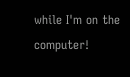while I'm on the computer!